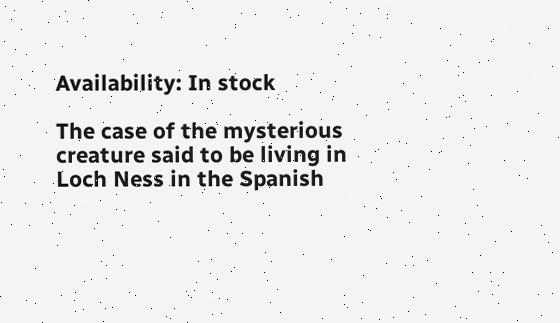Availability: In stock

The case of the mysterious creature said to be living in Loch Ness in the Spanish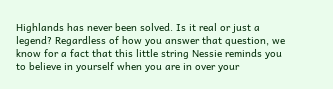Highlands has never been solved. Is it real or just a legend? Regardless of how you answer that question, we know for a fact that this little string Nessie reminds you to believe in yourself when you are in over your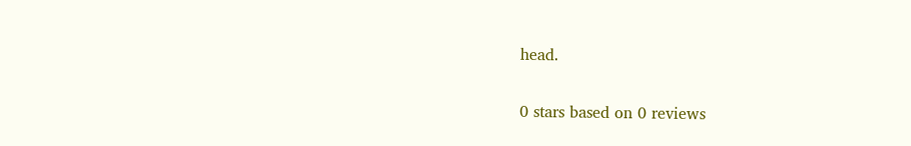head.

0 stars based on 0 reviews